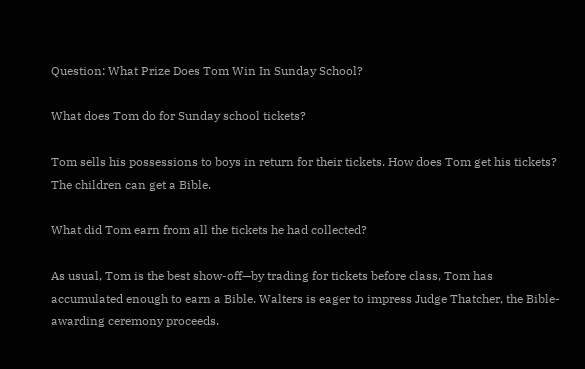Question: What Prize Does Tom Win In Sunday School?

What does Tom do for Sunday school tickets?

Tom sells his possessions to boys in return for their tickets. How does Tom get his tickets? The children can get a Bible.

What did Tom earn from all the tickets he had collected?

As usual, Tom is the best show-off—by trading for tickets before class, Tom has accumulated enough to earn a Bible. Walters is eager to impress Judge Thatcher, the Bible-awarding ceremony proceeds.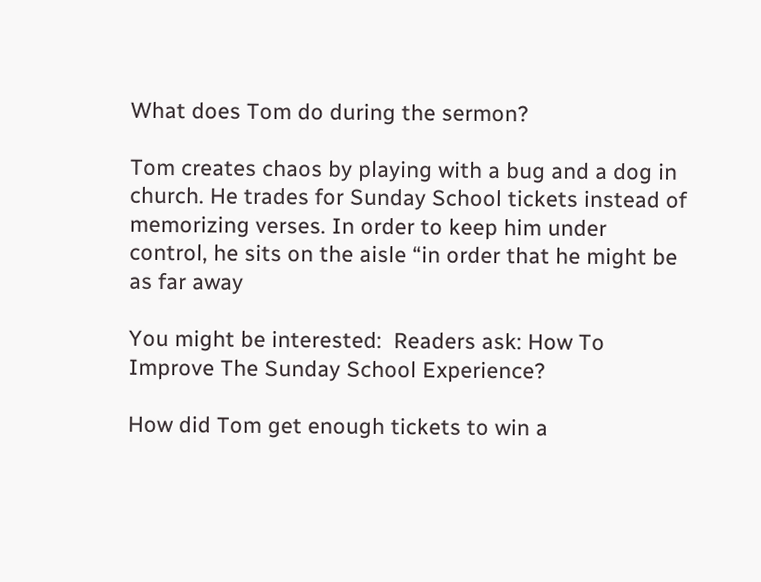What does Tom do during the sermon?

Tom creates chaos by playing with a bug and a dog in church. He trades for Sunday School tickets instead of memorizing verses. In order to keep him under control, he sits on the aisle “in order that he might be as far away

You might be interested:  Readers ask: How To Improve The Sunday School Experience?

How did Tom get enough tickets to win a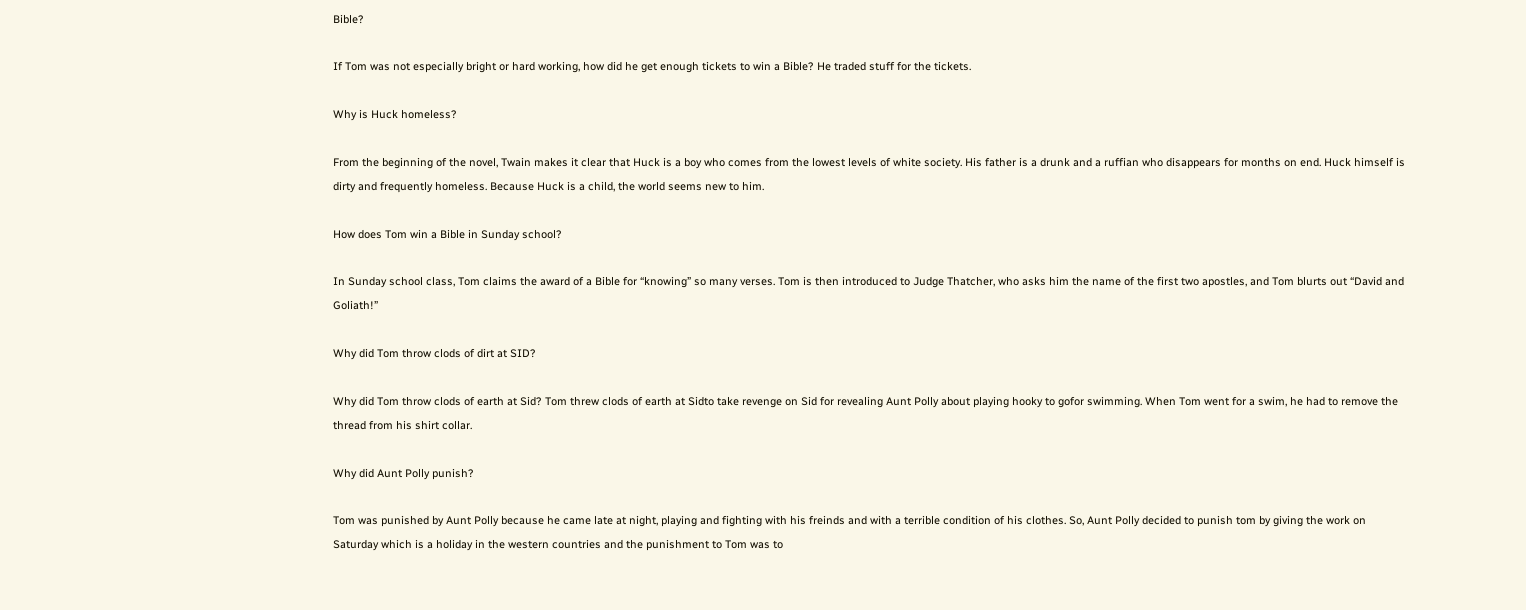Bible?

If Tom was not especially bright or hard working, how did he get enough tickets to win a Bible? He traded stuff for the tickets.

Why is Huck homeless?

From the beginning of the novel, Twain makes it clear that Huck is a boy who comes from the lowest levels of white society. His father is a drunk and a ruffian who disappears for months on end. Huck himself is dirty and frequently homeless. Because Huck is a child, the world seems new to him.

How does Tom win a Bible in Sunday school?

In Sunday school class, Tom claims the award of a Bible for “knowing” so many verses. Tom is then introduced to Judge Thatcher, who asks him the name of the first two apostles, and Tom blurts out “David and Goliath!”

Why did Tom throw clods of dirt at SID?

Why did Tom throw clods of earth at Sid? Tom threw clods of earth at Sidto take revenge on Sid for revealing Aunt Polly about playing hooky to gofor swimming. When Tom went for a swim, he had to remove the thread from his shirt collar.

Why did Aunt Polly punish?

Tom was punished by Aunt Polly because he came late at night, playing and fighting with his freinds and with a terrible condition of his clothes. So, Aunt Polly decided to punish tom by giving the work on Saturday which is a holiday in the western countries and the punishment to Tom was to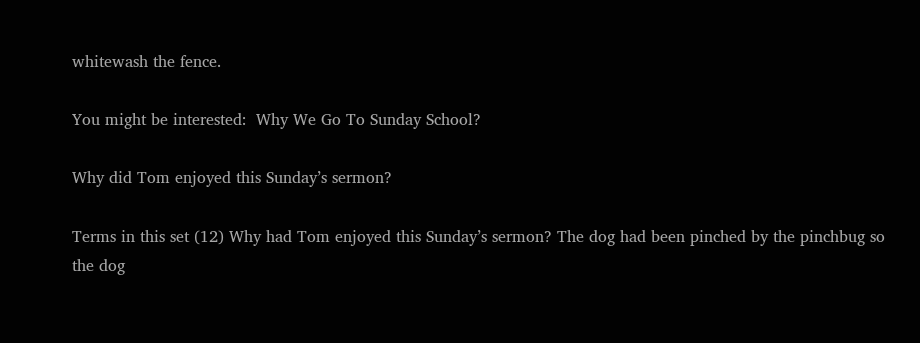whitewash the fence.

You might be interested:  Why We Go To Sunday School?

Why did Tom enjoyed this Sunday’s sermon?

Terms in this set (12) Why had Tom enjoyed this Sunday’s sermon? The dog had been pinched by the pinchbug so the dog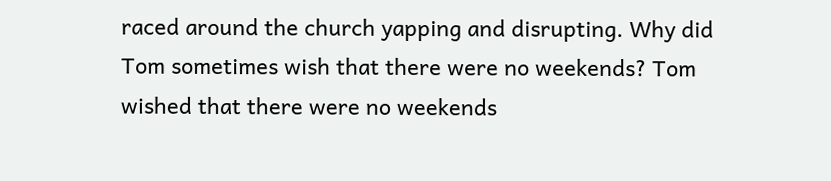raced around the church yapping and disrupting. Why did Tom sometimes wish that there were no weekends? Tom wished that there were no weekends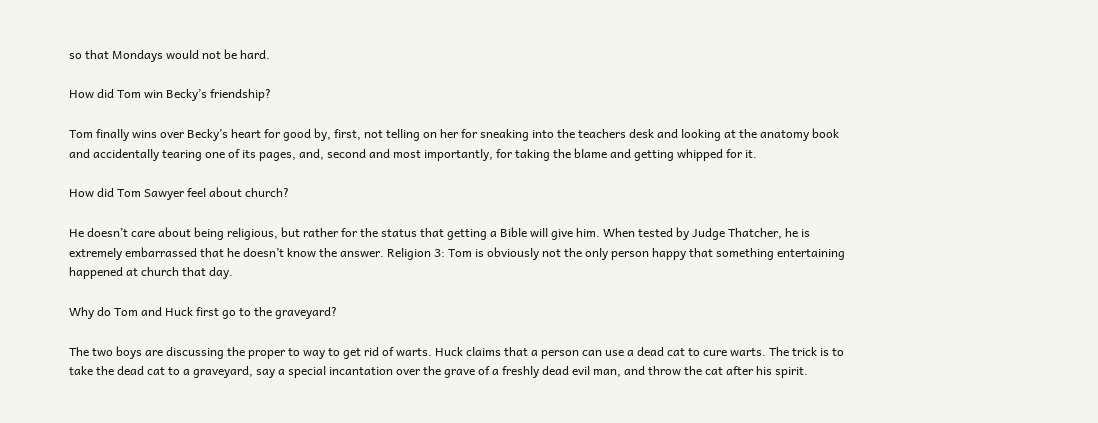so that Mondays would not be hard.

How did Tom win Becky’s friendship?

Tom finally wins over Becky’s heart for good by, first, not telling on her for sneaking into the teachers desk and looking at the anatomy book and accidentally tearing one of its pages, and, second and most importantly, for taking the blame and getting whipped for it.

How did Tom Sawyer feel about church?

He doesn’t care about being religious, but rather for the status that getting a Bible will give him. When tested by Judge Thatcher, he is extremely embarrassed that he doesn’t know the answer. Religion 3: Tom is obviously not the only person happy that something entertaining happened at church that day.

Why do Tom and Huck first go to the graveyard?

The two boys are discussing the proper to way to get rid of warts. Huck claims that a person can use a dead cat to cure warts. The trick is to take the dead cat to a graveyard, say a special incantation over the grave of a freshly dead evil man, and throw the cat after his spirit.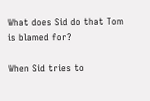What does Sid do that Tom is blamed for?

When Sid tries to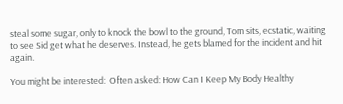steal some sugar, only to knock the bowl to the ground, Tom sits, ecstatic, waiting to see Sid get what he deserves. Instead, he gets blamed for the incident and hit again.

You might be interested:  Often asked: How Can I Keep My Body Healthy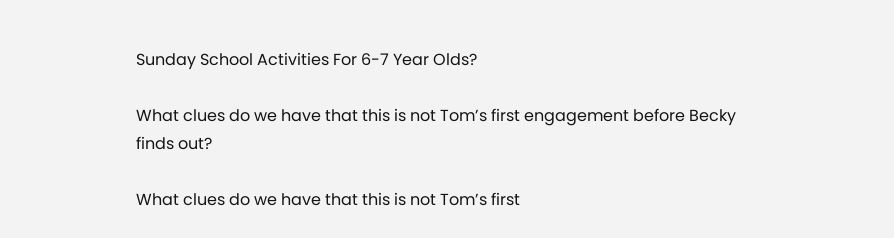Sunday School Activities For 6-7 Year Olds?

What clues do we have that this is not Tom’s first engagement before Becky finds out?

What clues do we have that this is not Tom’s first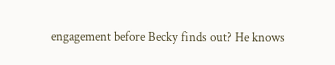engagement before Becky finds out? He knows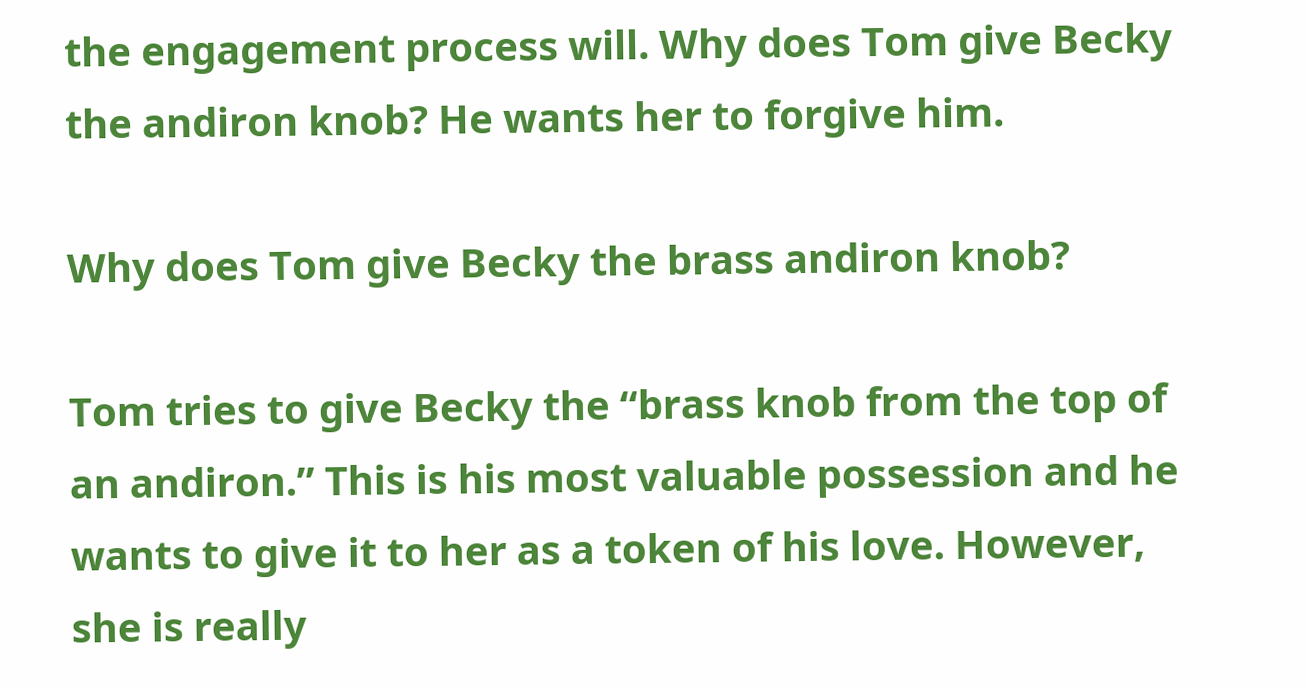the engagement process will. Why does Tom give Becky the andiron knob? He wants her to forgive him.

Why does Tom give Becky the brass andiron knob?

Tom tries to give Becky the “brass knob from the top of an andiron.” This is his most valuable possession and he wants to give it to her as a token of his love. However, she is really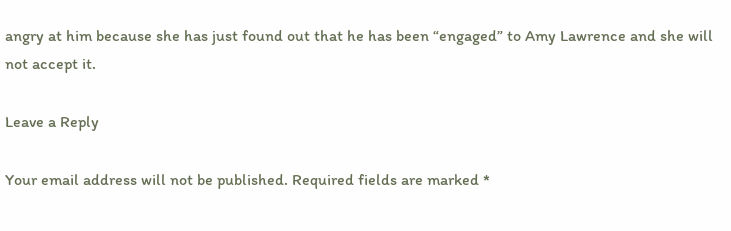angry at him because she has just found out that he has been “engaged” to Amy Lawrence and she will not accept it.

Leave a Reply

Your email address will not be published. Required fields are marked *